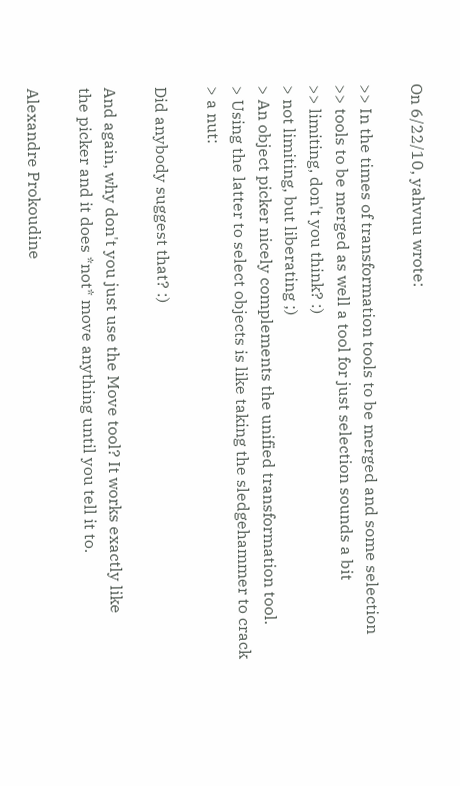On 6/22/10, yahvuu wrote:

>> In the times of transformation tools to be merged and some selection
>> tools to be merged as well a tool for just selection sounds a bit
>> limiting, don't you think? :)
> not limiting, but liberating ;)
> An object picker nicely complements the unified transformation tool.
> Using the latter to select objects is like taking the sledgehammer to crack
> a nut:

Did anybody suggest that? :)

And again, why don't you just use the Move tool? It works exactly like
the picker and it does *not* move anything until you tell it to.

Alexandre Prokoudine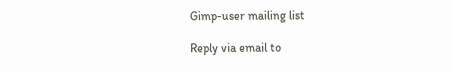Gimp-user mailing list

Reply via email to